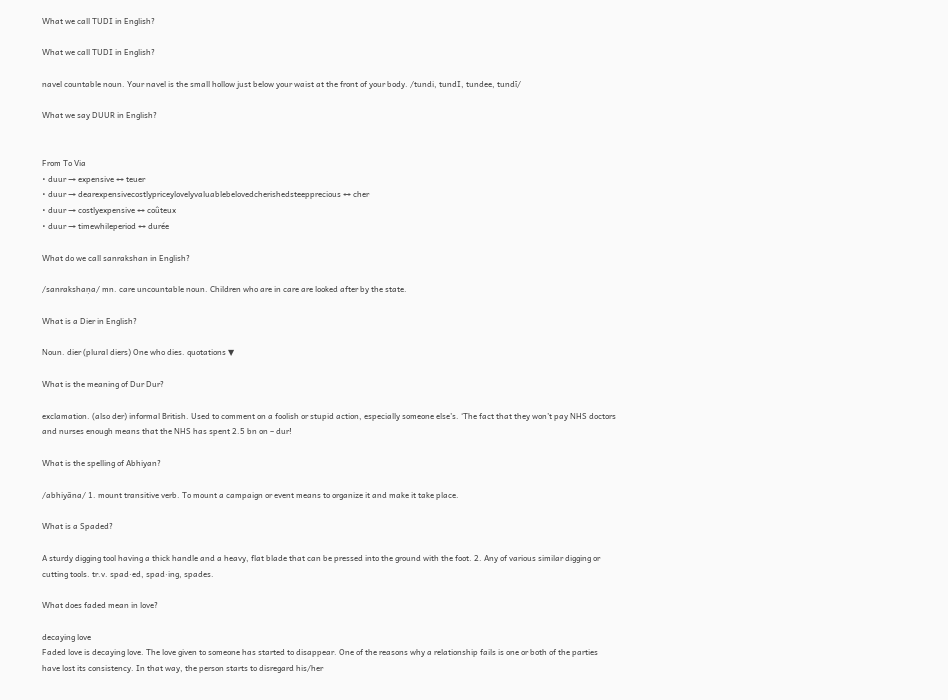What we call TUDI in English?

What we call TUDI in English?

navel countable noun. Your navel is the small hollow just below your waist at the front of your body. /tundi, tundI, tundee, tundī/

What we say DUUR in English?


From To Via
• duur → expensive ↔ teuer
• duur → dearexpensivecostlypriceylovelyvaluablebelovedcherishedsteepprecious ↔ cher
• duur → costlyexpensive ↔ coûteux
• duur → timewhileperiod ↔ durée

What do we call sanrakshan in English?

/sanrakshaṇa/ mn. care uncountable noun. Children who are in care are looked after by the state.

What is a Dier in English?

Noun. dier (plural diers) One who dies. quotations ▼

What is the meaning of Dur Dur?

exclamation. (also der) informal British. Used to comment on a foolish or stupid action, especially someone else’s. ‘The fact that they won’t pay NHS doctors and nurses enough means that the NHS has spent 2.5 bn on – dur!

What is the spelling of Abhiyan?

/abhiyāna/ 1. mount transitive verb. To mount a campaign or event means to organize it and make it take place.

What is a Spaded?

A sturdy digging tool having a thick handle and a heavy, flat blade that can be pressed into the ground with the foot. 2. Any of various similar digging or cutting tools. tr.v. spad·ed, spad·ing, spades.

What does faded mean in love?

decaying love
Faded love is decaying love. The love given to someone has started to disappear. One of the reasons why a relationship fails is one or both of the parties have lost its consistency. In that way, the person starts to disregard his/her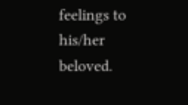feelings to his/her beloved.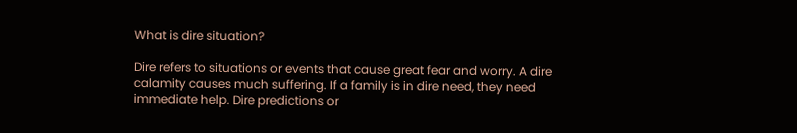What is dire situation?

Dire refers to situations or events that cause great fear and worry. A dire calamity causes much suffering. If a family is in dire need, they need immediate help. Dire predictions or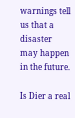warnings tell us that a disaster may happen in the future.

Is Dier a real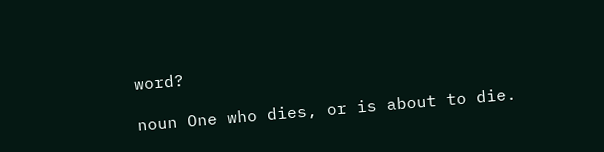word?

noun One who dies, or is about to die.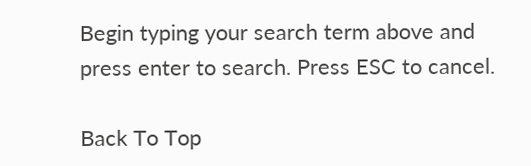Begin typing your search term above and press enter to search. Press ESC to cancel.

Back To Top